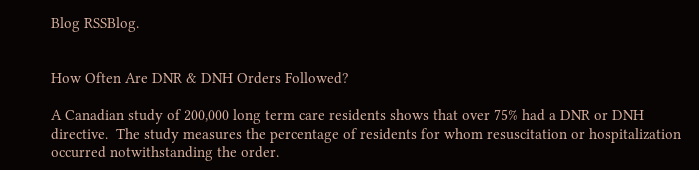Blog RSSBlog.


How Often Are DNR & DNH Orders Followed?

A Canadian study of 200,000 long term care residents shows that over 75% had a DNR or DNH directive.  The study measures the percentage of residents for whom resuscitation or hospitalization occurred notwithstanding the order.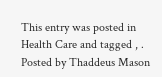This entry was posted in Health Care and tagged , . Posted by Thaddeus Mason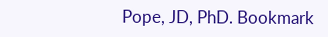Pope, JD, PhD. Bookmark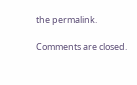the permalink.

Comments are closed.